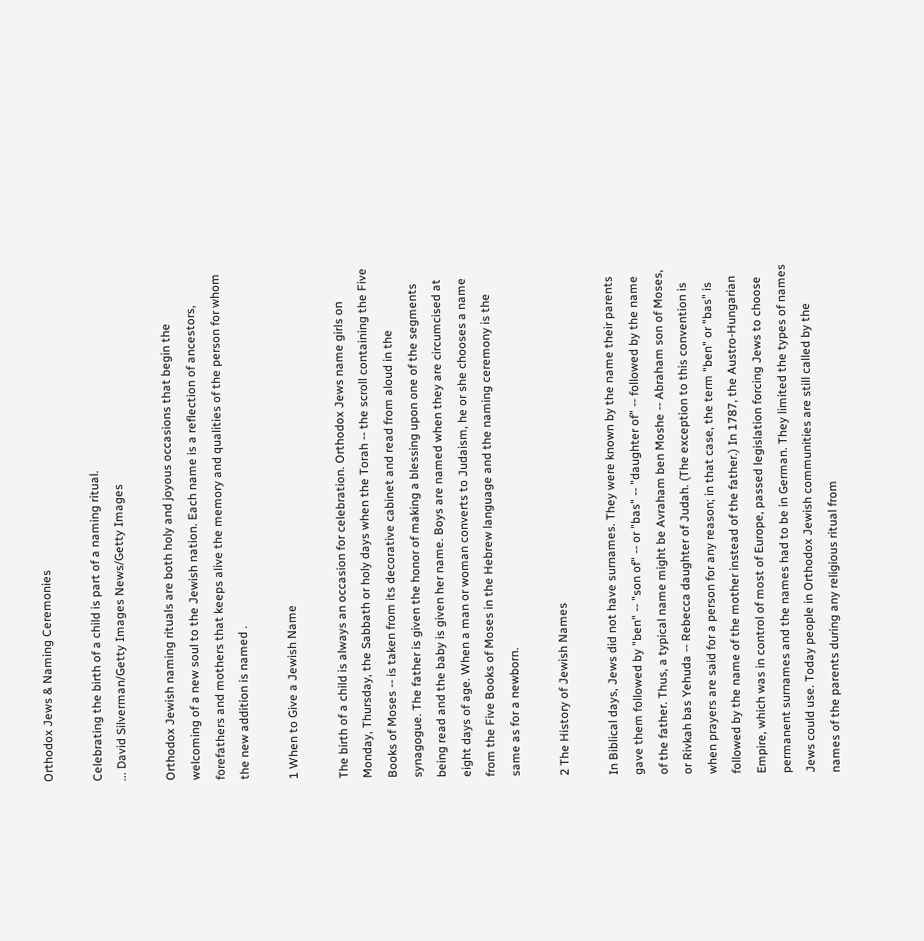Orthodox Jews & Naming Ceremonies

Celebrating the birth of a child is part of a naming ritual.
... David Silverman/Getty Images News/Getty Images

Orthodox Jewish naming rituals are both holy and joyous occasions that begin the welcoming of a new soul to the Jewish nation. Each name is a reflection of ancestors, forefathers and mothers that keeps alive the memory and qualities of the person for whom the new addition is named .

1 When to Give a Jewish Name

The birth of a child is always an occasion for celebration. Orthodox Jews name girls on Monday, Thursday, the Sabbath or holy days when the Torah -- the scroll containing the Five Books of Moses -- is taken from its decorative cabinet and read from aloud in the synagogue. The father is given the honor of making a blessing upon one of the segments being read and the baby is given her name. Boys are named when they are circumcised at eight days of age. When a man or woman converts to Judaism, he or she chooses a name from the Five Books of Moses in the Hebrew language and the naming ceremony is the same as for a newborn.

2 The History of Jewish Names

In Biblical days, Jews did not have surnames. They were known by the name their parents gave them followed by "ben" -- "son of" -- or "bas" -- "daughter of" -- followed by the name of the father. Thus, a typical name might be Avraham ben Moshe -- Abraham son of Moses, or Rivkah bas Yehuda -- Rebecca daughter of Judah. (The exception to this convention is when prayers are said for a person for any reason; in that case, the term "ben" or "bas" is followed by the name of the mother instead of the father.) In 1787, the Austro-Hungarian Empire, which was in control of most of Europe, passed legislation forcing Jews to choose permanent surnames and the names had to be in German. They limited the types of names Jews could use. Today people in Orthodox Jewish communities are still called by the names of the parents during any religious ritual from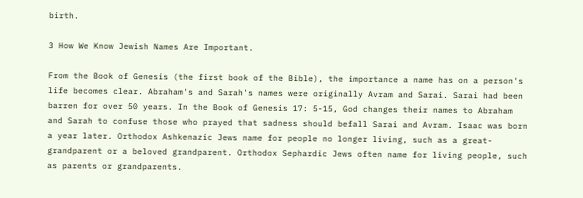birth.

3 How We Know Jewish Names Are Important.

From the Book of Genesis (the first book of the Bible), the importance a name has on a person's life becomes clear. Abraham's and Sarah's names were originally Avram and Sarai. Sarai had been barren for over 50 years. In the Book of Genesis 17: 5-15, God changes their names to Abraham and Sarah to confuse those who prayed that sadness should befall Sarai and Avram. Isaac was born a year later. Orthodox Ashkenazic Jews name for people no longer living, such as a great-grandparent or a beloved grandparent. Orthodox Sephardic Jews often name for living people, such as parents or grandparents.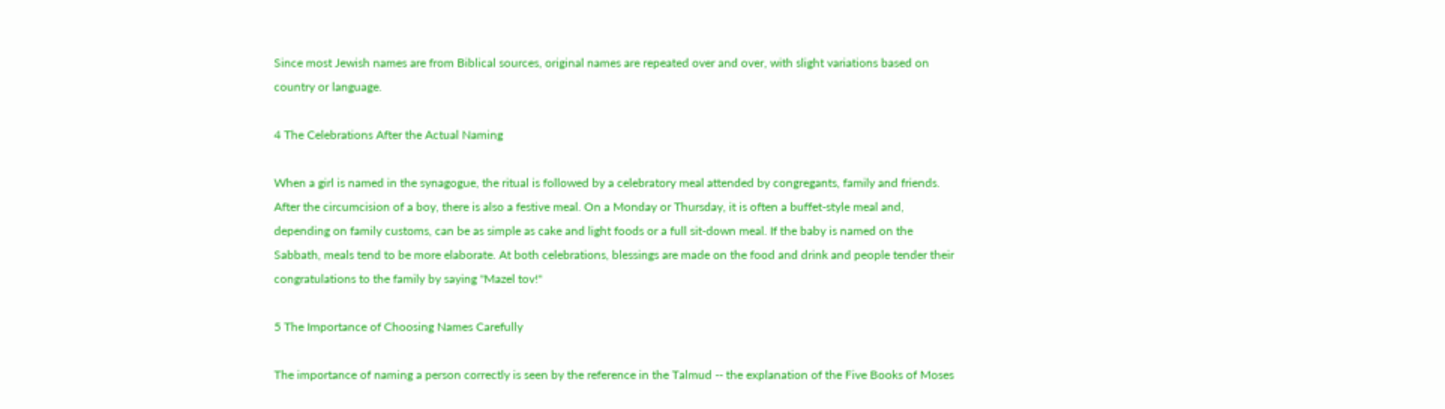Since most Jewish names are from Biblical sources, original names are repeated over and over, with slight variations based on country or language.

4 The Celebrations After the Actual Naming

When a girl is named in the synagogue, the ritual is followed by a celebratory meal attended by congregants, family and friends. After the circumcision of a boy, there is also a festive meal. On a Monday or Thursday, it is often a buffet-style meal and, depending on family customs, can be as simple as cake and light foods or a full sit-down meal. If the baby is named on the Sabbath, meals tend to be more elaborate. At both celebrations, blessings are made on the food and drink and people tender their congratulations to the family by saying "Mazel tov!"

5 The Importance of Choosing Names Carefully

The importance of naming a person correctly is seen by the reference in the Talmud -- the explanation of the Five Books of Moses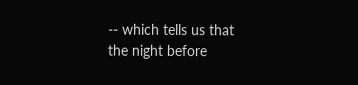-- which tells us that the night before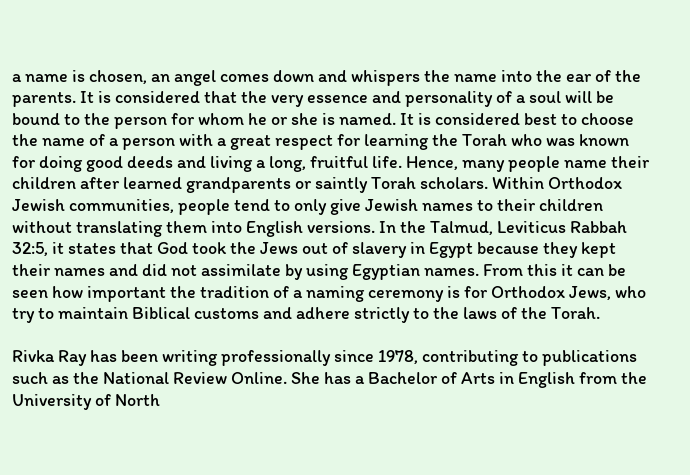a name is chosen, an angel comes down and whispers the name into the ear of the parents. It is considered that the very essence and personality of a soul will be bound to the person for whom he or she is named. It is considered best to choose the name of a person with a great respect for learning the Torah who was known for doing good deeds and living a long, fruitful life. Hence, many people name their children after learned grandparents or saintly Torah scholars. Within Orthodox Jewish communities, people tend to only give Jewish names to their children without translating them into English versions. In the Talmud, Leviticus Rabbah 32:5, it states that God took the Jews out of slavery in Egypt because they kept their names and did not assimilate by using Egyptian names. From this it can be seen how important the tradition of a naming ceremony is for Orthodox Jews, who try to maintain Biblical customs and adhere strictly to the laws of the Torah.

Rivka Ray has been writing professionally since 1978, contributing to publications such as the National Review Online. She has a Bachelor of Arts in English from the University of North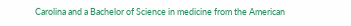Carolina and a Bachelor of Science in medicine from the American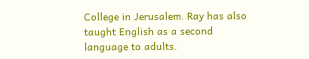College in Jerusalem. Ray has also taught English as a second language to adults.